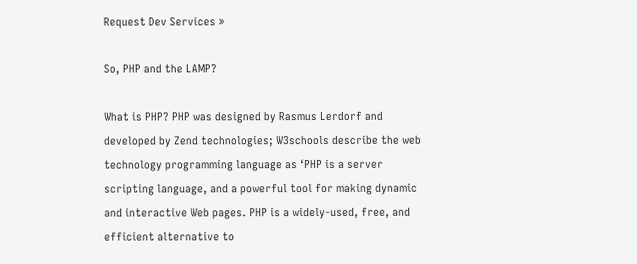Request Dev Services »

So, PHP and the LAMP?

What is PHP? PHP was designed by Rasmus Lerdorf and developed by Zend technologies; W3schools describe the web technology programming language as ‘PHP is a server scripting language, and a powerful tool for making dynamic and interactive Web pages. PHP is a widely-used, free, and efficient alternative to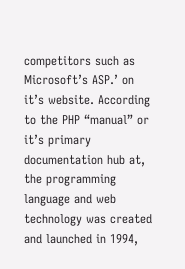competitors such as Microsoft’s ASP.’ on it’s website. According to the PHP “manual” or it’s primary documentation hub at, the programming language and web technology was created and launched in 1994,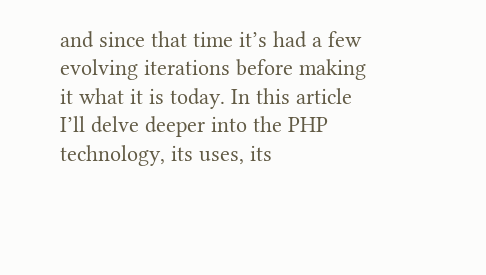and since that time it’s had a few evolving iterations before making it what it is today. In this article I’ll delve deeper into the PHP technology, its uses, its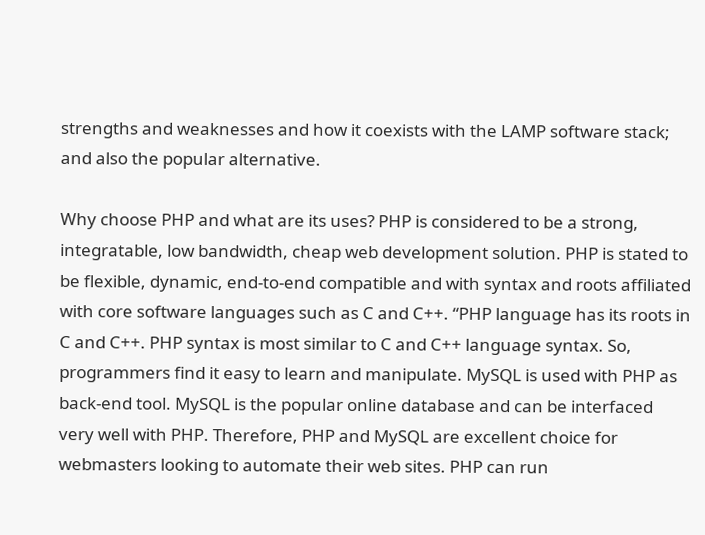strengths and weaknesses and how it coexists with the LAMP software stack; and also the popular alternative.

Why choose PHP and what are its uses? PHP is considered to be a strong, integratable, low bandwidth, cheap web development solution. PHP is stated to be flexible, dynamic, end-to-end compatible and with syntax and roots affiliated with core software languages such as C and C++. “PHP language has its roots in C and C++. PHP syntax is most similar to C and C++ language syntax. So, programmers find it easy to learn and manipulate. MySQL is used with PHP as back-end tool. MySQL is the popular online database and can be interfaced very well with PHP. Therefore, PHP and MySQL are excellent choice for webmasters looking to automate their web sites. PHP can run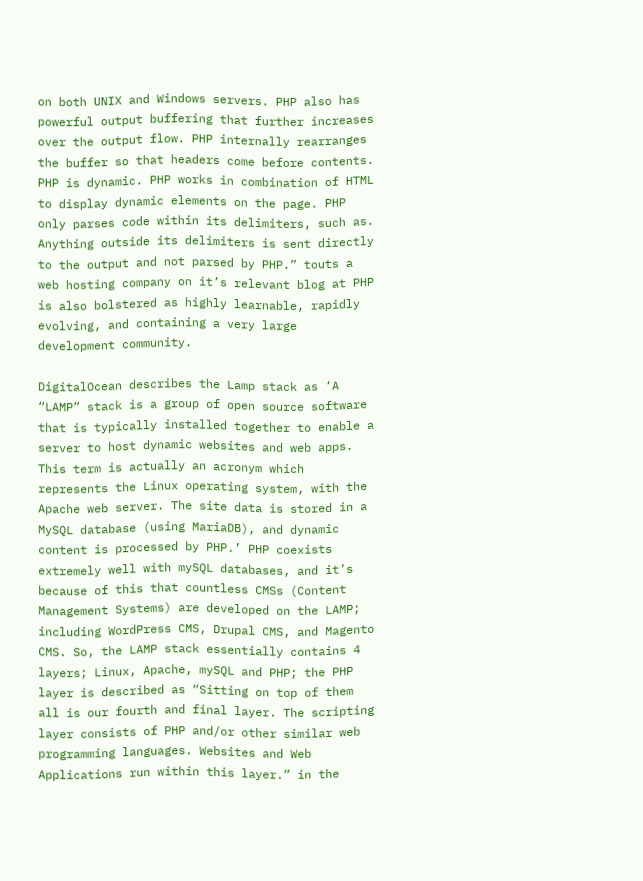on both UNIX and Windows servers. PHP also has powerful output buffering that further increases over the output flow. PHP internally rearranges the buffer so that headers come before contents. PHP is dynamic. PHP works in combination of HTML to display dynamic elements on the page. PHP only parses code within its delimiters, such as. Anything outside its delimiters is sent directly to the output and not parsed by PHP.” touts a web hosting company on it’s relevant blog at PHP is also bolstered as highly learnable, rapidly evolving, and containing a very large development community.

DigitalOcean describes the Lamp stack as ‘A “LAMP” stack is a group of open source software that is typically installed together to enable a server to host dynamic websites and web apps. This term is actually an acronym which represents the Linux operating system, with the Apache web server. The site data is stored in a MySQL database (using MariaDB), and dynamic content is processed by PHP.’ PHP coexists extremely well with mySQL databases, and it’s because of this that countless CMSs (Content Management Systems) are developed on the LAMP; including WordPress CMS, Drupal CMS, and Magento CMS. So, the LAMP stack essentially contains 4 layers; Linux, Apache, mySQL and PHP; the PHP layer is described as “Sitting on top of them all is our fourth and final layer. The scripting layer consists of PHP and/or other similar web programming languages. Websites and Web Applications run within this layer.” in the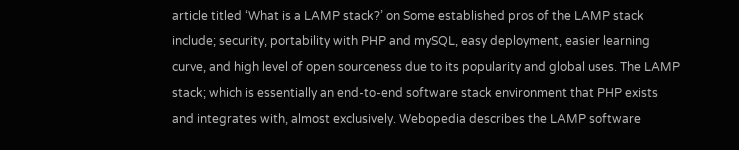article titled ‘What is a LAMP stack?’ on Some established pros of the LAMP stack include; security, portability with PHP and mySQL, easy deployment, easier learning curve, and high level of open sourceness due to its popularity and global uses. The LAMP stack; which is essentially an end-to-end software stack environment that PHP exists and integrates with, almost exclusively. Webopedia describes the LAMP software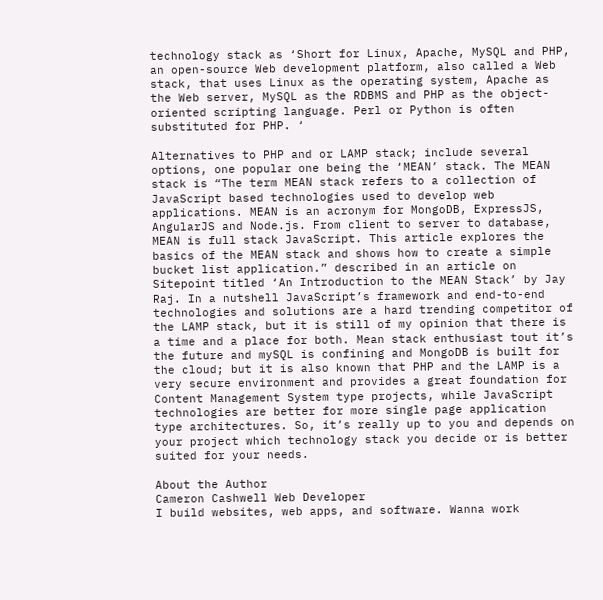technology stack as ‘Short for Linux, Apache, MySQL and PHP, an open-source Web development platform, also called a Web stack, that uses Linux as the operating system, Apache as the Web server, MySQL as the RDBMS and PHP as the object-oriented scripting language. Perl or Python is often substituted for PHP. ‘

Alternatives to PHP and or LAMP stack; include several options, one popular one being the ‘MEAN’ stack. The MEAN stack is “The term MEAN stack refers to a collection of JavaScript based technologies used to develop web applications. MEAN is an acronym for MongoDB, ExpressJS, AngularJS and Node.js. From client to server to database, MEAN is full stack JavaScript. This article explores the basics of the MEAN stack and shows how to create a simple bucket list application.” described in an article on Sitepoint titled ‘An Introduction to the MEAN Stack’ by Jay Raj. In a nutshell JavaScript’s framework and end-to-end technologies and solutions are a hard trending competitor of the LAMP stack, but it is still of my opinion that there is a time and a place for both. Mean stack enthusiast tout it’s the future and mySQL is confining and MongoDB is built for the cloud; but it is also known that PHP and the LAMP is a very secure environment and provides a great foundation for Content Management System type projects, while JavaScript technologies are better for more single page application type architectures. So, it’s really up to you and depends on your project which technology stack you decide or is better suited for your needs.

About the Author
Cameron Cashwell Web Developer
I build websites, web apps, and software. Wanna work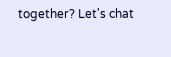together? Let's chat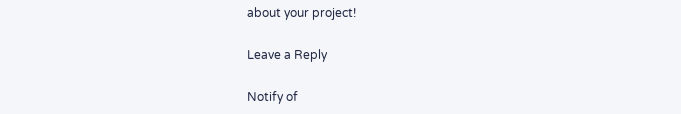about your project!

Leave a Reply

Notify of